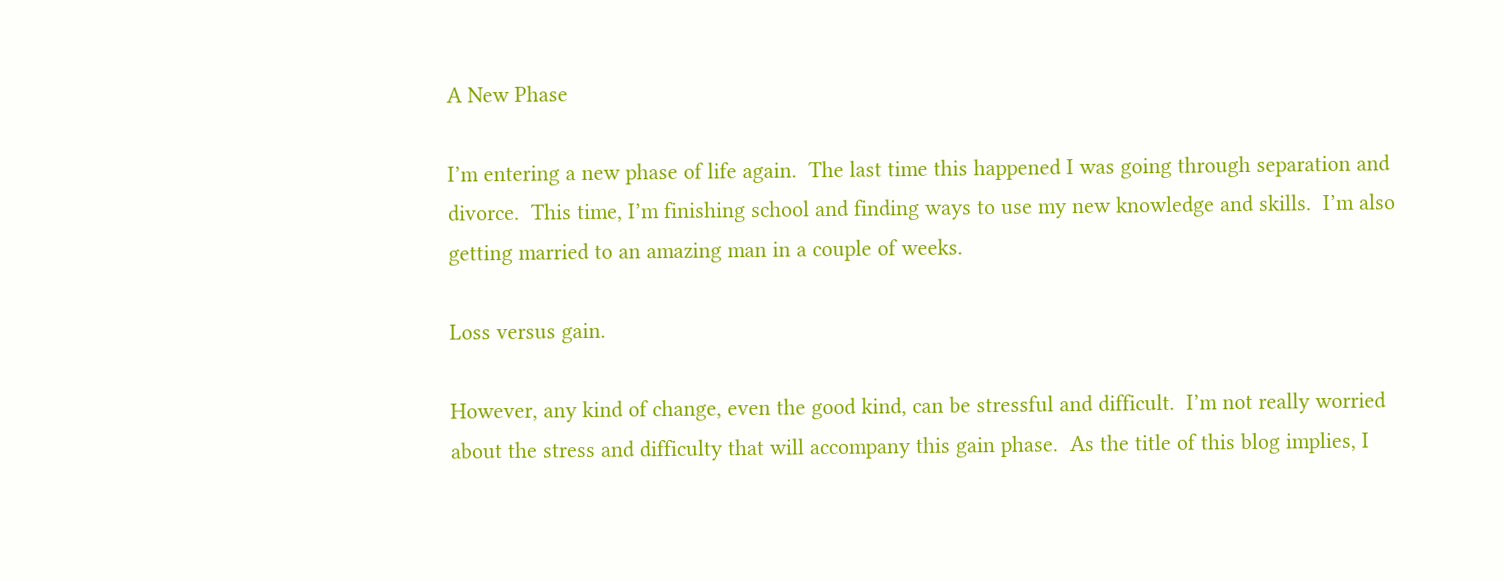A New Phase

I’m entering a new phase of life again.  The last time this happened I was going through separation and divorce.  This time, I’m finishing school and finding ways to use my new knowledge and skills.  I’m also getting married to an amazing man in a couple of weeks.

Loss versus gain.

However, any kind of change, even the good kind, can be stressful and difficult.  I’m not really worried about the stress and difficulty that will accompany this gain phase.  As the title of this blog implies, I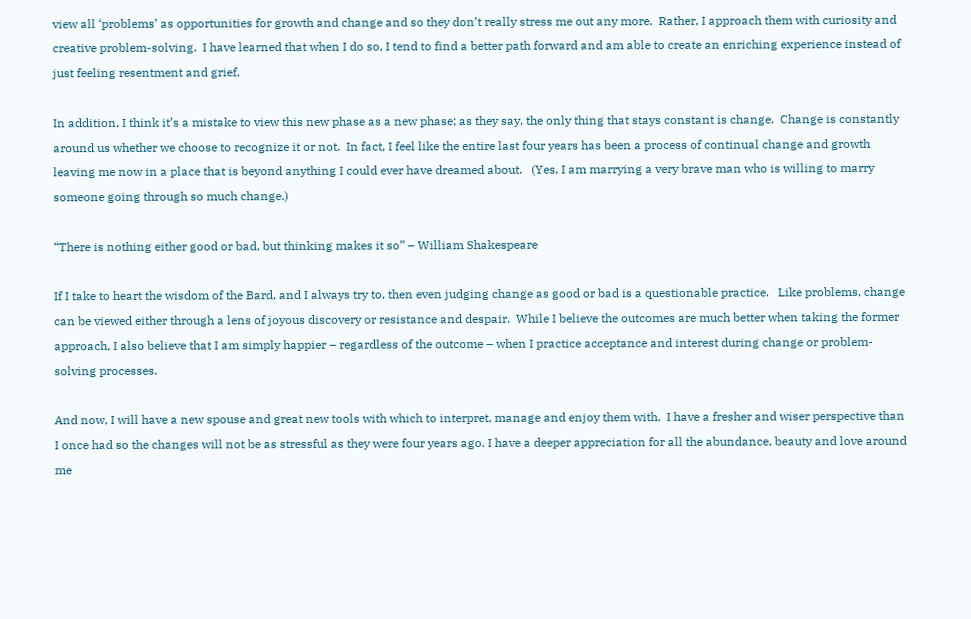view all ‘problems’ as opportunities for growth and change and so they don’t really stress me out any more.  Rather, I approach them with curiosity and creative problem-solving.  I have learned that when I do so, I tend to find a better path forward and am able to create an enriching experience instead of just feeling resentment and grief.

In addition, I think it’s a mistake to view this new phase as a new phase; as they say, the only thing that stays constant is change.  Change is constantly around us whether we choose to recognize it or not.  In fact, I feel like the entire last four years has been a process of continual change and growth leaving me now in a place that is beyond anything I could ever have dreamed about.   (Yes, I am marrying a very brave man who is willing to marry someone going through so much change.)

“There is nothing either good or bad, but thinking makes it so” – William Shakespeare

If I take to heart the wisdom of the Bard, and I always try to, then even judging change as good or bad is a questionable practice.   Like problems, change can be viewed either through a lens of joyous discovery or resistance and despair.  While I believe the outcomes are much better when taking the former approach, I also believe that I am simply happier – regardless of the outcome – when I practice acceptance and interest during change or problem-solving processes.

And now, I will have a new spouse and great new tools with which to interpret, manage and enjoy them with.  I have a fresher and wiser perspective than I once had so the changes will not be as stressful as they were four years ago. I have a deeper appreciation for all the abundance, beauty and love around me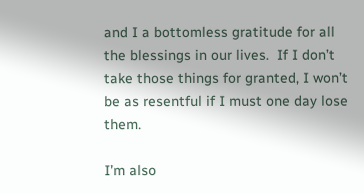and I a bottomless gratitude for all the blessings in our lives.  If I don’t take those things for granted, I won’t be as resentful if I must one day lose them.

I’m also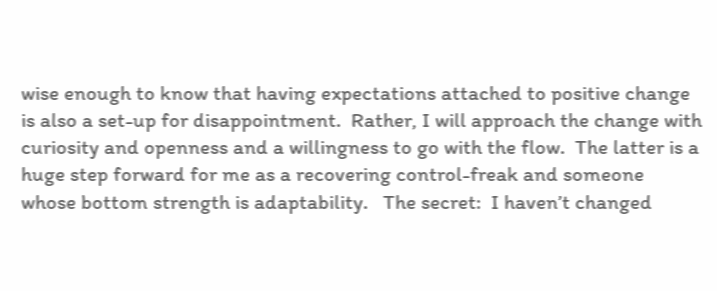wise enough to know that having expectations attached to positive change is also a set-up for disappointment.  Rather, I will approach the change with curiosity and openness and a willingness to go with the flow.  The latter is a huge step forward for me as a recovering control-freak and someone whose bottom strength is adaptability.   The secret:  I haven’t changed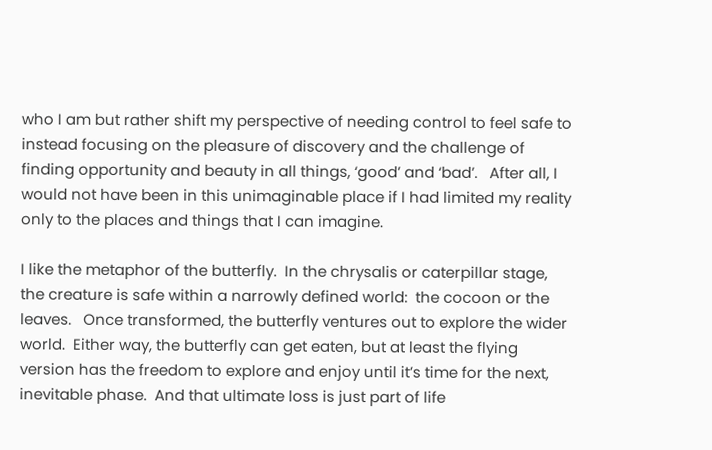who I am but rather shift my perspective of needing control to feel safe to instead focusing on the pleasure of discovery and the challenge of finding opportunity and beauty in all things, ‘good’ and ‘bad’.   After all, I would not have been in this unimaginable place if I had limited my reality only to the places and things that I can imagine.

I like the metaphor of the butterfly.  In the chrysalis or caterpillar stage, the creature is safe within a narrowly defined world:  the cocoon or the leaves.   Once transformed, the butterfly ventures out to explore the wider world.  Either way, the butterfly can get eaten, but at least the flying version has the freedom to explore and enjoy until it’s time for the next, inevitable phase.  And that ultimate loss is just part of life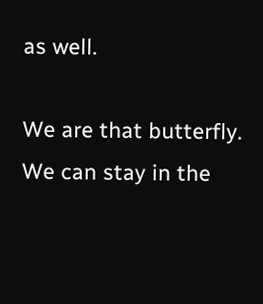as well.

We are that butterfly.  We can stay in the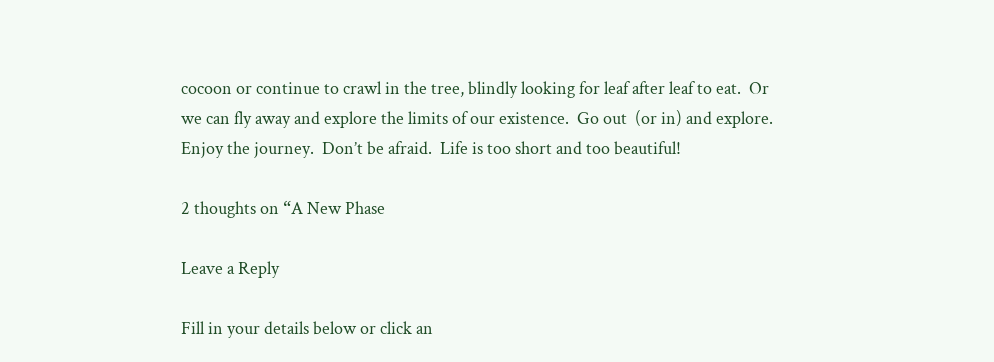cocoon or continue to crawl in the tree, blindly looking for leaf after leaf to eat.  Or we can fly away and explore the limits of our existence.  Go out  (or in) and explore.  Enjoy the journey.  Don’t be afraid.  Life is too short and too beautiful!

2 thoughts on “A New Phase

Leave a Reply

Fill in your details below or click an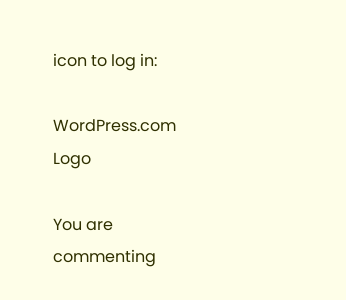icon to log in:

WordPress.com Logo

You are commenting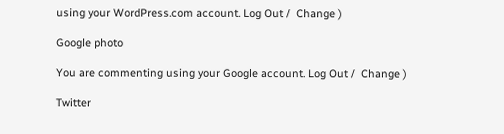using your WordPress.com account. Log Out /  Change )

Google photo

You are commenting using your Google account. Log Out /  Change )

Twitter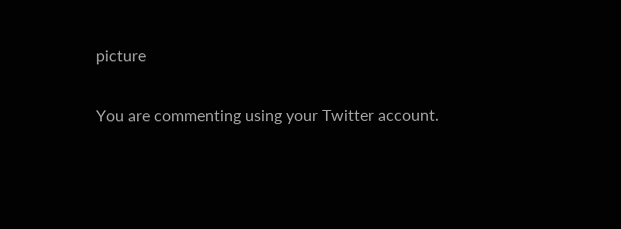picture

You are commenting using your Twitter account.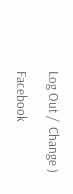Log Out /  Change )

Facebook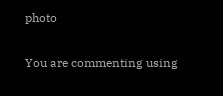photo

You are commenting using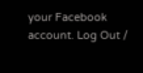your Facebook account. Log Out /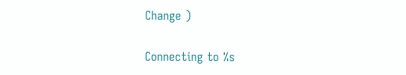Change )

Connecting to %s